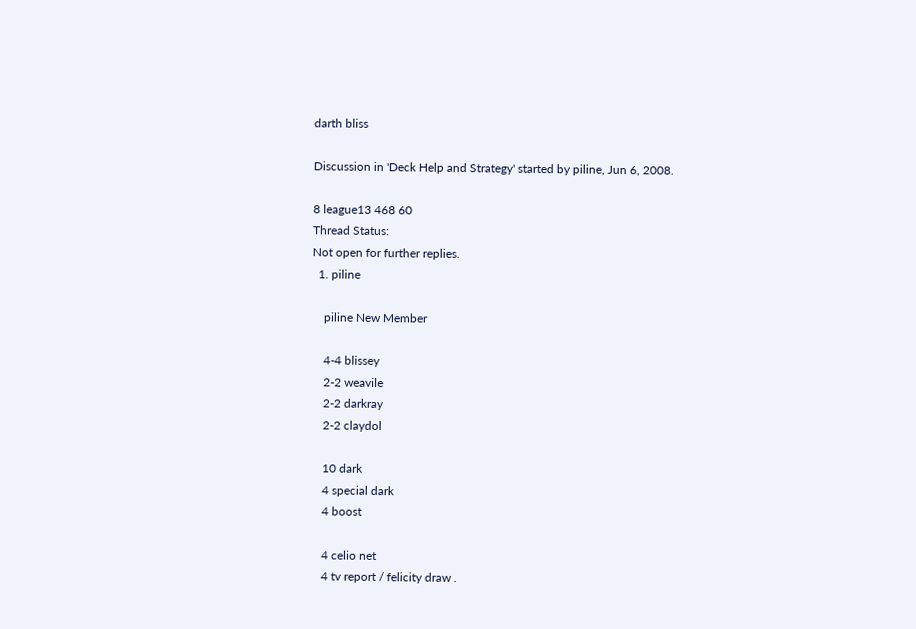darth bliss

Discussion in 'Deck Help and Strategy' started by piline, Jun 6, 2008.

8 league13 468 60
Thread Status:
Not open for further replies.
  1. piline

    piline New Member

    4-4 blissey
    2-2 weavile
    2-2 darkray
    2-2 claydol

    10 dark
    4 special dark
    4 boost

    4 celio net
    4 tv report / felicity draw .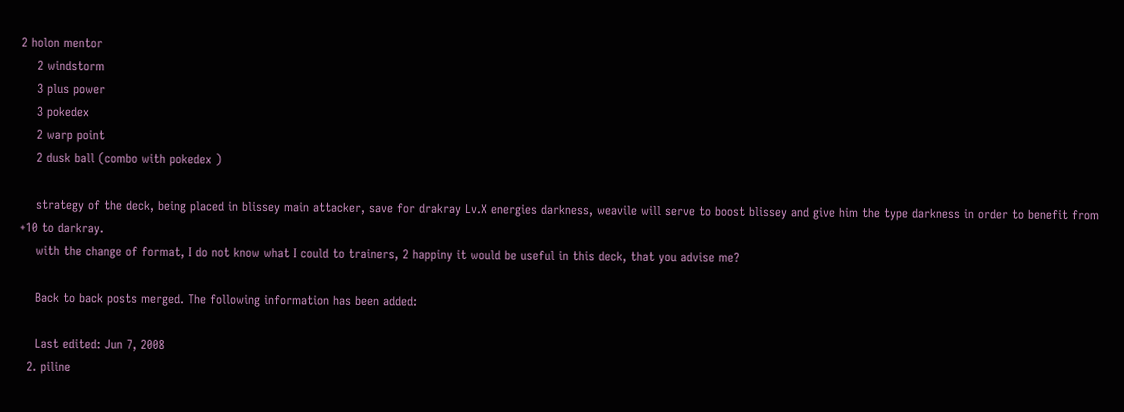2 holon mentor
    2 windstorm
    3 plus power
    3 pokedex
    2 warp point
    2 dusk ball (combo with pokedex )

    strategy of the deck, being placed in blissey main attacker, save for drakray Lv.X energies darkness, weavile will serve to boost blissey and give him the type darkness in order to benefit from +10 to darkray.
    with the change of format, I do not know what I could to trainers, 2 happiny it would be useful in this deck, that you advise me?

    Back to back posts merged. The following information has been added:

    Last edited: Jun 7, 2008
  2. piline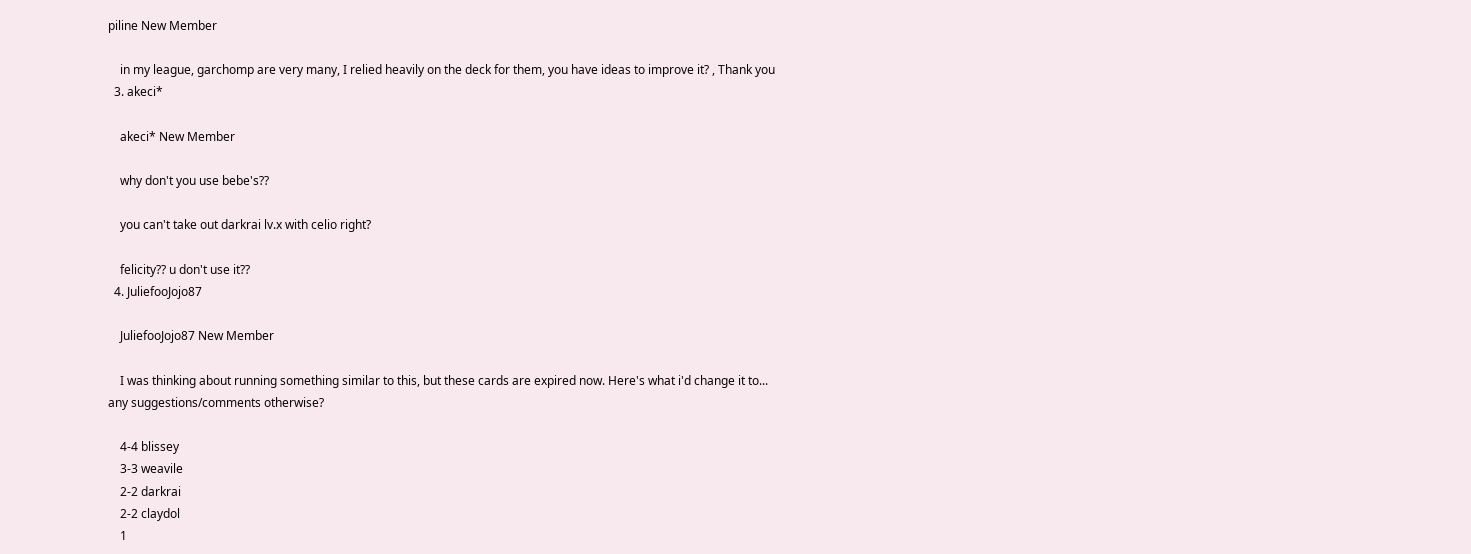piline New Member

    in my league, garchomp are very many, I relied heavily on the deck for them, you have ideas to improve it? , Thank you
  3. akeci*

    akeci* New Member

    why don't you use bebe's??

    you can't take out darkrai lv.x with celio right?

    felicity?? u don't use it??
  4. JuliefooJojo87

    JuliefooJojo87 New Member

    I was thinking about running something similar to this, but these cards are expired now. Here's what i'd change it to... any suggestions/comments otherwise?

    4-4 blissey
    3-3 weavile
    2-2 darkrai
    2-2 claydol
    1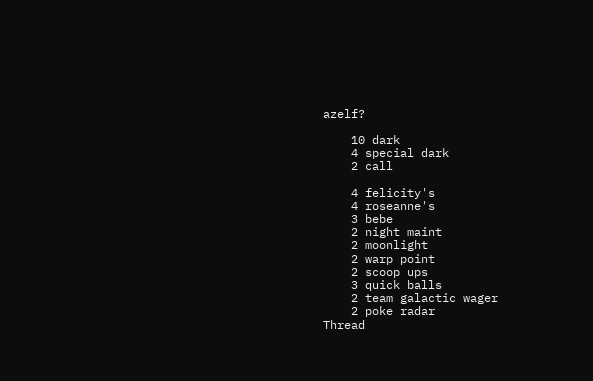azelf?

    10 dark
    4 special dark
    2 call

    4 felicity's
    4 roseanne's
    3 bebe
    2 night maint
    2 moonlight
    2 warp point
    2 scoop ups
    3 quick balls
    2 team galactic wager
    2 poke radar
Thread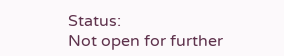Status:
Not open for further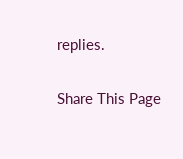replies.

Share This Page